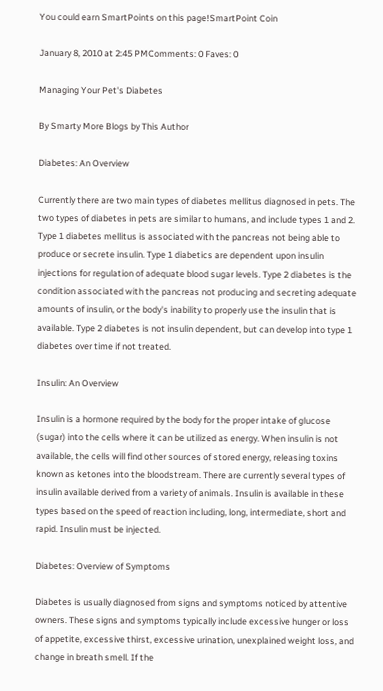You could earn SmartPoints on this page!SmartPoint Coin

January 8, 2010 at 2:45 PMComments: 0 Faves: 0

Managing Your Pet's Diabetes

By Smarty More Blogs by This Author

Diabetes: An Overview

Currently there are two main types of diabetes mellitus diagnosed in pets. The two types of diabetes in pets are similar to humans, and include types 1 and 2. Type 1 diabetes mellitus is associated with the pancreas not being able to produce or secrete insulin. Type 1 diabetics are dependent upon insulin injections for regulation of adequate blood sugar levels. Type 2 diabetes is the condition associated with the pancreas not producing and secreting adequate amounts of insulin, or the body's inability to properly use the insulin that is available. Type 2 diabetes is not insulin dependent, but can develop into type 1 diabetes over time if not treated.

Insulin: An Overview

Insulin is a hormone required by the body for the proper intake of glucose (sugar) into the cells where it can be utilized as energy. When insulin is not available, the cells will find other sources of stored energy, releasing toxins known as ketones into the bloodstream. There are currently several types of insulin available derived from a variety of animals. Insulin is available in these types based on the speed of reaction including, long, intermediate, short and rapid. Insulin must be injected.

Diabetes: Overview of Symptoms

Diabetes is usually diagnosed from signs and symptoms noticed by attentive owners. These signs and symptoms typically include excessive hunger or loss of appetite, excessive thirst, excessive urination, unexplained weight loss, and change in breath smell. If the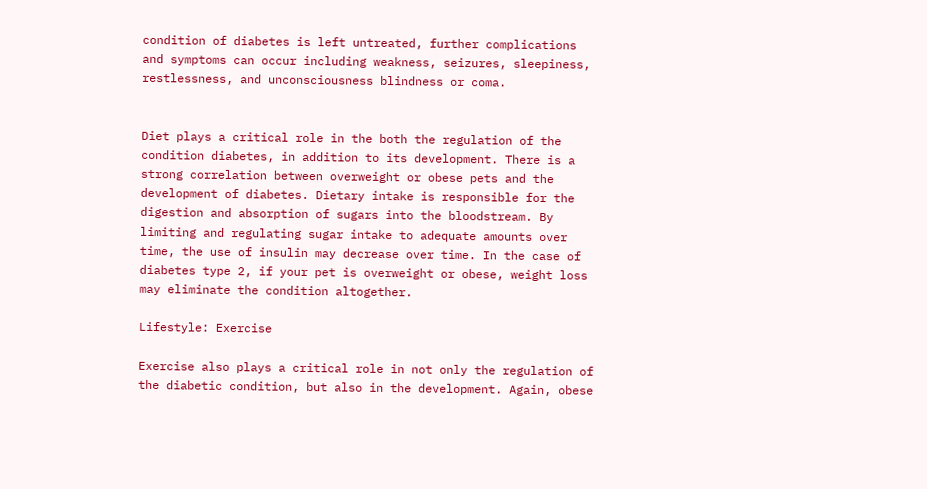condition of diabetes is left untreated, further complications and symptoms can occur including weakness, seizures, sleepiness, restlessness, and unconsciousness blindness or coma.


Diet plays a critical role in the both the regulation of the condition diabetes, in addition to its development. There is a strong correlation between overweight or obese pets and the development of diabetes. Dietary intake is responsible for the digestion and absorption of sugars into the bloodstream. By limiting and regulating sugar intake to adequate amounts over time, the use of insulin may decrease over time. In the case of diabetes type 2, if your pet is overweight or obese, weight loss may eliminate the condition altogether.

Lifestyle: Exercise

Exercise also plays a critical role in not only the regulation of the diabetic condition, but also in the development. Again, obese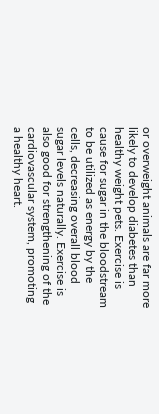or overweight animals are far more likely to develop diabetes than healthy weight pets. Exercise is cause for sugar in the bloodstream to be utilized as energy by the cells, decreasing overall blood sugar levels naturally. Exercise is also good for strengthening of the cardiovascular system, promoting a healthy heart.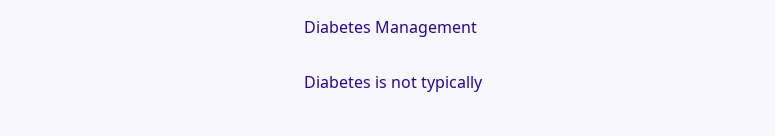Diabetes Management

Diabetes is not typically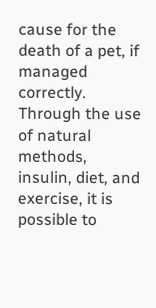cause for the death of a pet, if managed correctly. Through the use of natural methods, insulin, diet, and exercise, it is possible to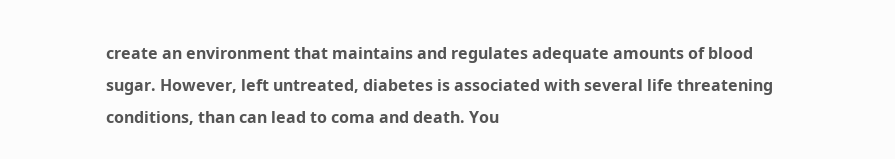create an environment that maintains and regulates adequate amounts of blood sugar. However, left untreated, diabetes is associated with several life threatening conditions, than can lead to coma and death. You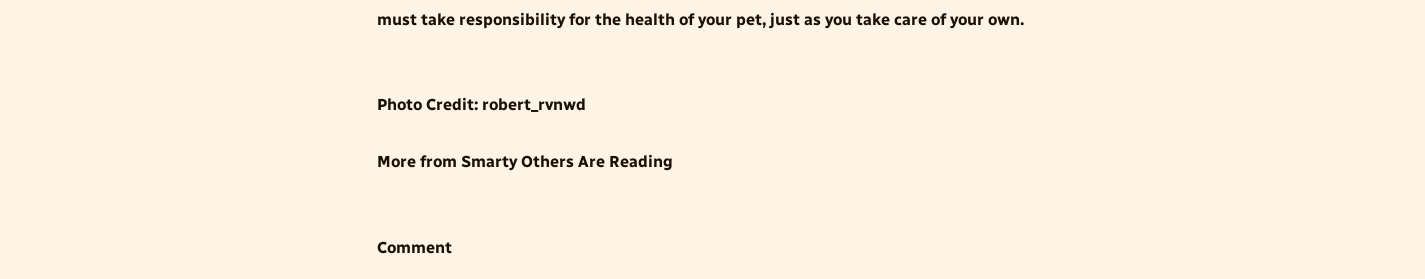must take responsibility for the health of your pet, just as you take care of your own.


Photo Credit: robert_rvnwd

More from Smarty Others Are Reading


Comment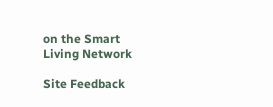on the Smart Living Network

Site Feedback